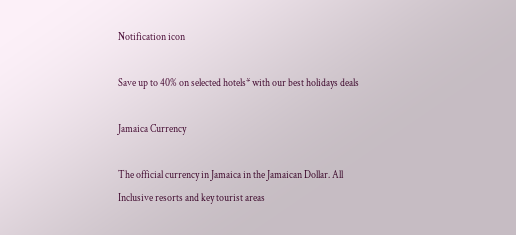Notification icon

Save up to 40% on selected hotels* with our best holidays deals

Jamaica Currency

The official currency in Jamaica in the Jamaican Dollar. All Inclusive resorts and key tourist areas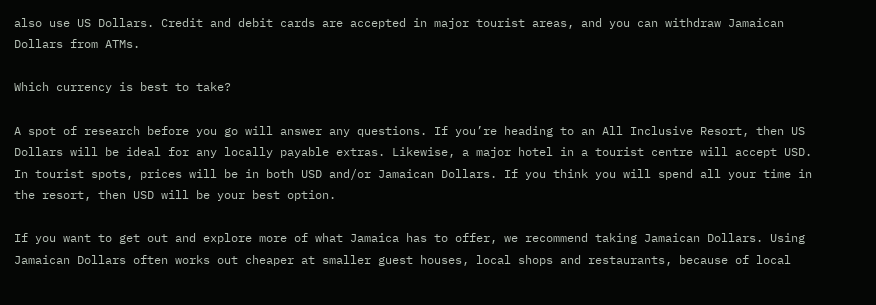also use US Dollars. Credit and debit cards are accepted in major tourist areas, and you can withdraw Jamaican Dollars from ATMs.

Which currency is best to take?

A spot of research before you go will answer any questions. If you’re heading to an All Inclusive Resort, then US Dollars will be ideal for any locally payable extras. Likewise, a major hotel in a tourist centre will accept USD. In tourist spots, prices will be in both USD and/or Jamaican Dollars. If you think you will spend all your time in the resort, then USD will be your best option.

If you want to get out and explore more of what Jamaica has to offer, we recommend taking Jamaican Dollars. Using Jamaican Dollars often works out cheaper at smaller guest houses, local shops and restaurants, because of local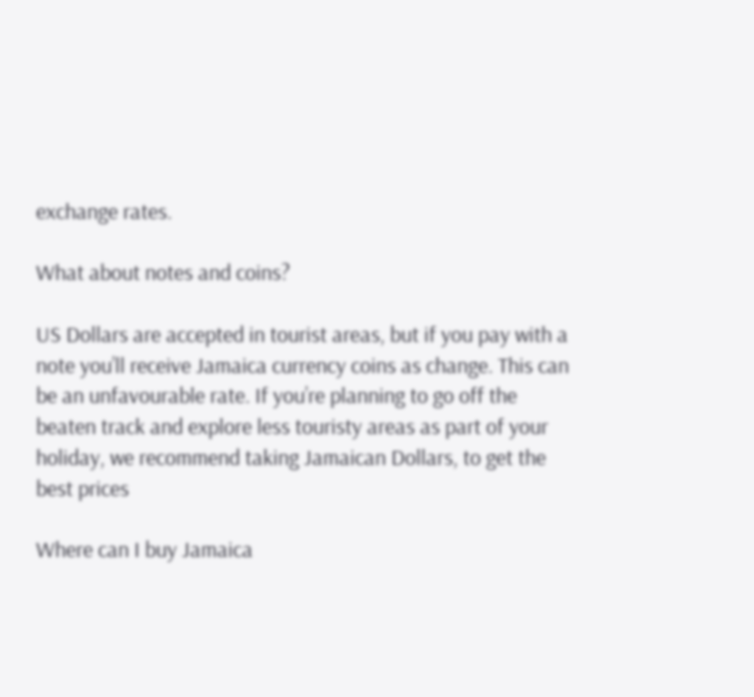exchange rates.

What about notes and coins?

US Dollars are accepted in tourist areas, but if you pay with a note you’ll receive Jamaica currency coins as change. This can be an unfavourable rate. If you’re planning to go off the beaten track and explore less touristy areas as part of your holiday, we recommend taking Jamaican Dollars, to get the best prices

Where can I buy Jamaica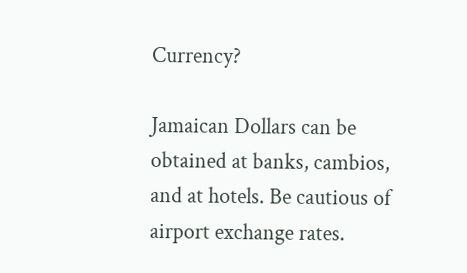Currency?

Jamaican Dollars can be obtained at banks, cambios, and at hotels. Be cautious of airport exchange rates.